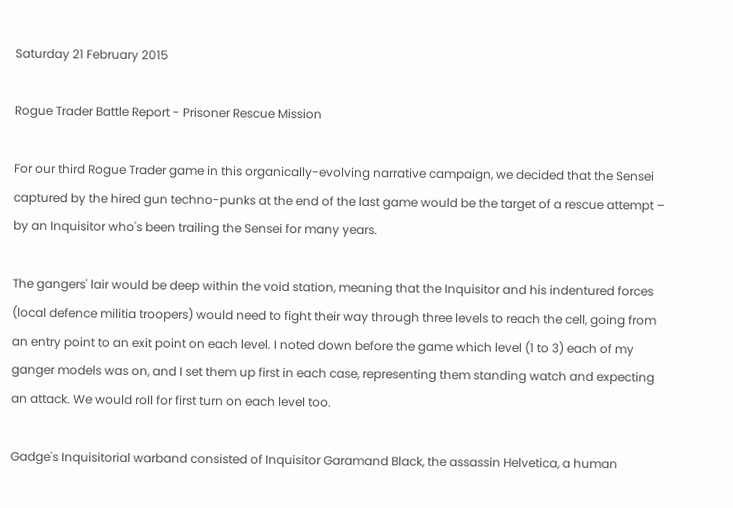Saturday 21 February 2015

Rogue Trader Battle Report - Prisoner Rescue Mission

For our third Rogue Trader game in this organically-evolving narrative campaign, we decided that the Sensei captured by the hired gun techno-punks at the end of the last game would be the target of a rescue attempt – by an Inquisitor who's been trailing the Sensei for many years.

The gangers' lair would be deep within the void station, meaning that the Inquisitor and his indentured forces (local defence militia troopers) would need to fight their way through three levels to reach the cell, going from an entry point to an exit point on each level. I noted down before the game which level (1 to 3) each of my ganger models was on, and I set them up first in each case, representing them standing watch and expecting an attack. We would roll for first turn on each level too.

Gadge's Inquisitorial warband consisted of Inquisitor Garamand Black, the assassin Helvetica, a human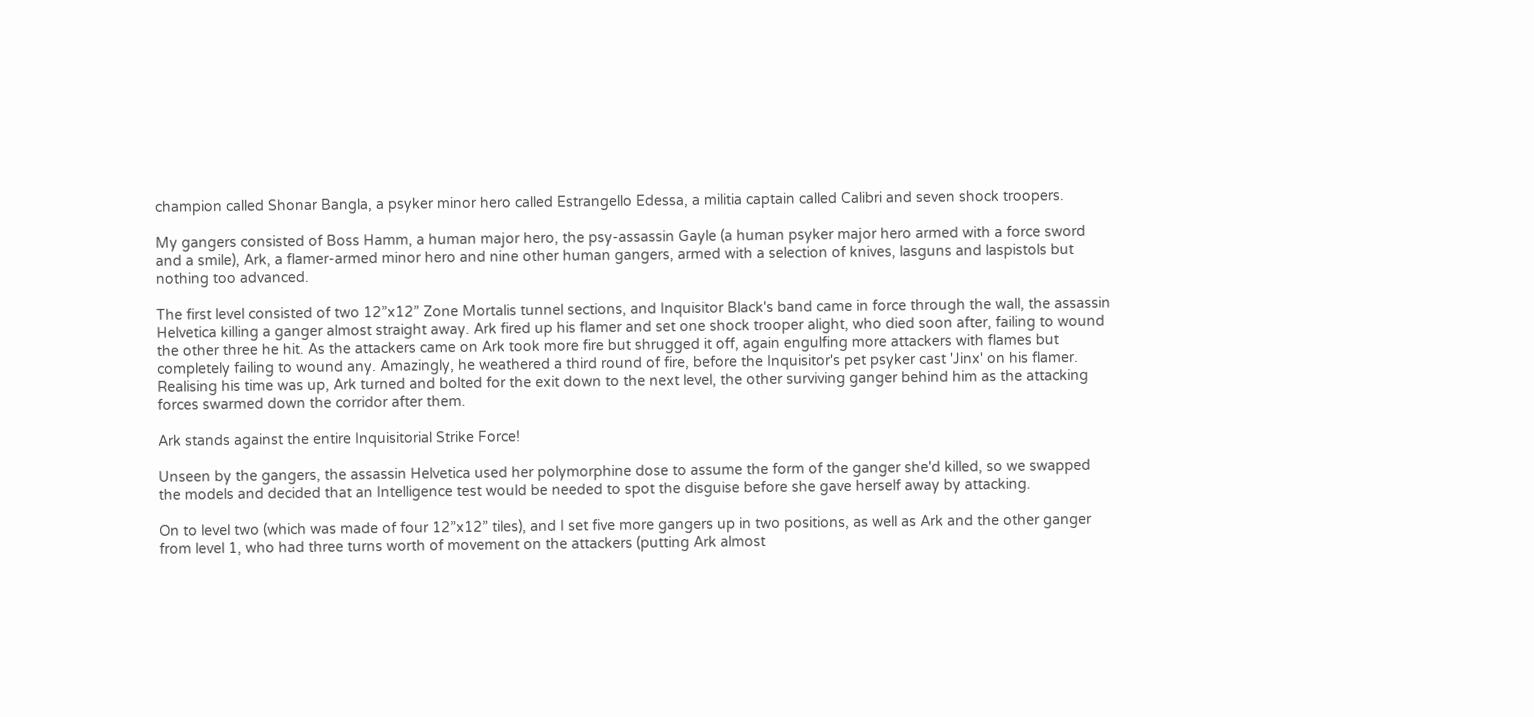champion called Shonar Bangla, a psyker minor hero called Estrangello Edessa, a militia captain called Calibri and seven shock troopers.

My gangers consisted of Boss Hamm, a human major hero, the psy-assassin Gayle (a human psyker major hero armed with a force sword and a smile), Ark, a flamer-armed minor hero and nine other human gangers, armed with a selection of knives, lasguns and laspistols but nothing too advanced.

The first level consisted of two 12”x12” Zone Mortalis tunnel sections, and Inquisitor Black's band came in force through the wall, the assassin Helvetica killing a ganger almost straight away. Ark fired up his flamer and set one shock trooper alight, who died soon after, failing to wound the other three he hit. As the attackers came on Ark took more fire but shrugged it off, again engulfing more attackers with flames but completely failing to wound any. Amazingly, he weathered a third round of fire, before the Inquisitor's pet psyker cast 'Jinx' on his flamer. Realising his time was up, Ark turned and bolted for the exit down to the next level, the other surviving ganger behind him as the attacking forces swarmed down the corridor after them.

Ark stands against the entire Inquisitorial Strike Force!

Unseen by the gangers, the assassin Helvetica used her polymorphine dose to assume the form of the ganger she'd killed, so we swapped the models and decided that an Intelligence test would be needed to spot the disguise before she gave herself away by attacking.

On to level two (which was made of four 12”x12” tiles), and I set five more gangers up in two positions, as well as Ark and the other ganger from level 1, who had three turns worth of movement on the attackers (putting Ark almost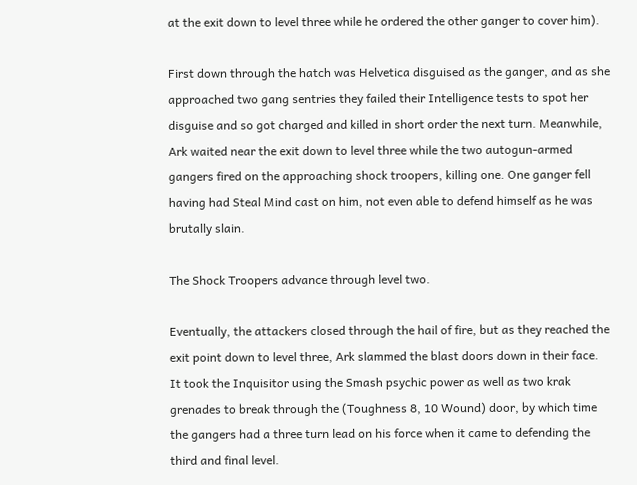at the exit down to level three while he ordered the other ganger to cover him).

First down through the hatch was Helvetica disguised as the ganger, and as she approached two gang sentries they failed their Intelligence tests to spot her disguise and so got charged and killed in short order the next turn. Meanwhile, Ark waited near the exit down to level three while the two autogun-armed gangers fired on the approaching shock troopers, killing one. One ganger fell having had Steal Mind cast on him, not even able to defend himself as he was brutally slain.

The Shock Troopers advance through level two.

Eventually, the attackers closed through the hail of fire, but as they reached the exit point down to level three, Ark slammed the blast doors down in their face. It took the Inquisitor using the Smash psychic power as well as two krak grenades to break through the (Toughness 8, 10 Wound) door, by which time the gangers had a three turn lead on his force when it came to defending the third and final level.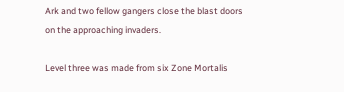Ark and two fellow gangers close the blast doors on the approaching invaders.

Level three was made from six Zone Mortalis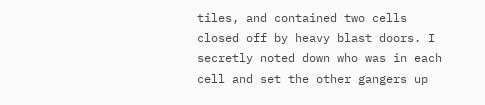tiles, and contained two cells closed off by heavy blast doors. I secretly noted down who was in each cell and set the other gangers up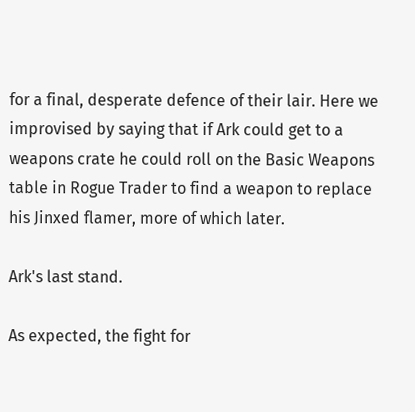for a final, desperate defence of their lair. Here we improvised by saying that if Ark could get to a weapons crate he could roll on the Basic Weapons table in Rogue Trader to find a weapon to replace his Jinxed flamer, more of which later.

Ark's last stand.

As expected, the fight for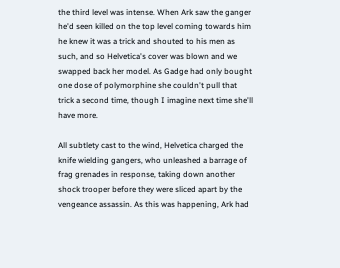the third level was intense. When Ark saw the ganger he'd seen killed on the top level coming towards him he knew it was a trick and shouted to his men as such, and so Helvetica's cover was blown and we swapped back her model. As Gadge had only bought one dose of polymorphine she couldn't pull that trick a second time, though I imagine next time she'll have more.

All subtlety cast to the wind, Helvetica charged the knife wielding gangers, who unleashed a barrage of frag grenades in response, taking down another shock trooper before they were sliced apart by the vengeance assassin. As this was happening, Ark had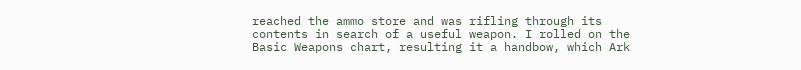reached the ammo store and was rifling through its contents in search of a useful weapon. I rolled on the Basic Weapons chart, resulting it a handbow, which Ark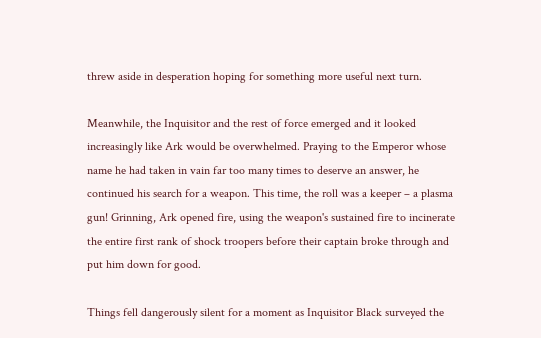threw aside in desperation hoping for something more useful next turn.

Meanwhile, the Inquisitor and the rest of force emerged and it looked increasingly like Ark would be overwhelmed. Praying to the Emperor whose name he had taken in vain far too many times to deserve an answer, he continued his search for a weapon. This time, the roll was a keeper – a plasma gun! Grinning, Ark opened fire, using the weapon's sustained fire to incinerate the entire first rank of shock troopers before their captain broke through and put him down for good.

Things fell dangerously silent for a moment as Inquisitor Black surveyed the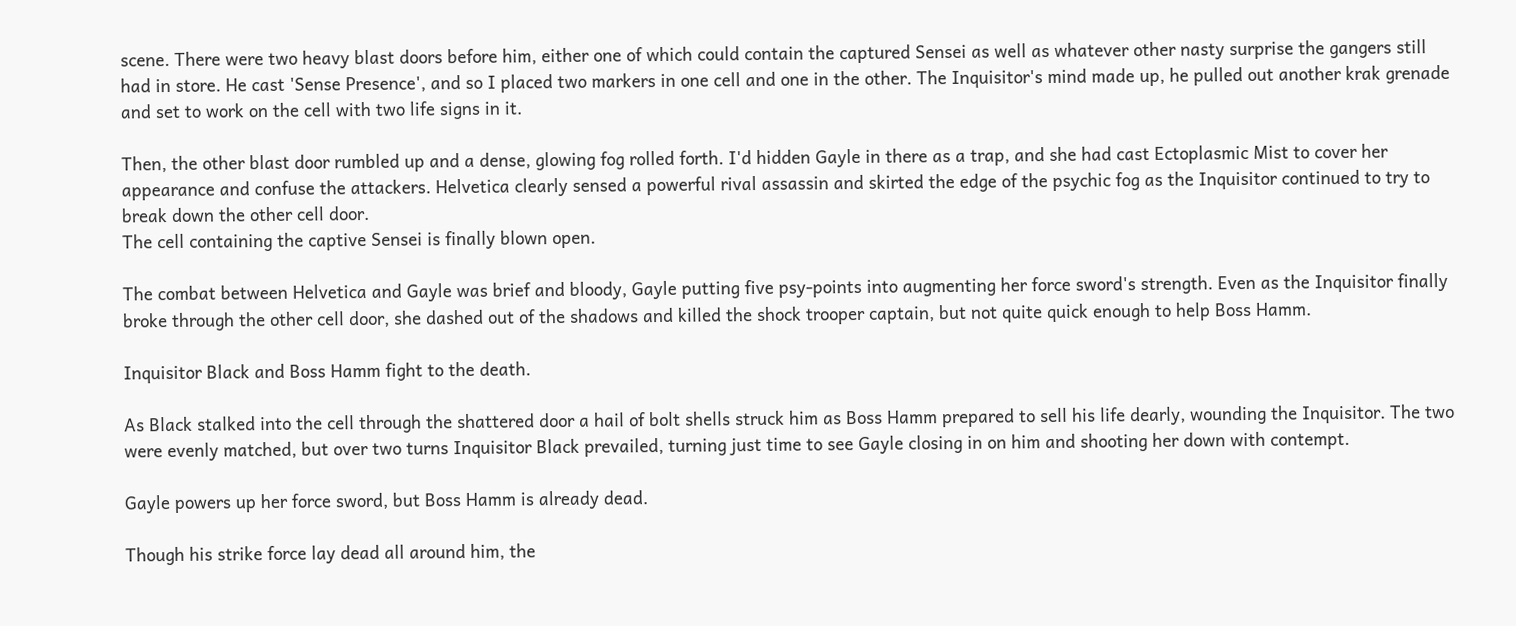scene. There were two heavy blast doors before him, either one of which could contain the captured Sensei as well as whatever other nasty surprise the gangers still had in store. He cast 'Sense Presence', and so I placed two markers in one cell and one in the other. The Inquisitor's mind made up, he pulled out another krak grenade and set to work on the cell with two life signs in it.

Then, the other blast door rumbled up and a dense, glowing fog rolled forth. I'd hidden Gayle in there as a trap, and she had cast Ectoplasmic Mist to cover her appearance and confuse the attackers. Helvetica clearly sensed a powerful rival assassin and skirted the edge of the psychic fog as the Inquisitor continued to try to break down the other cell door.
The cell containing the captive Sensei is finally blown open.

The combat between Helvetica and Gayle was brief and bloody, Gayle putting five psy-points into augmenting her force sword's strength. Even as the Inquisitor finally broke through the other cell door, she dashed out of the shadows and killed the shock trooper captain, but not quite quick enough to help Boss Hamm.

Inquisitor Black and Boss Hamm fight to the death.

As Black stalked into the cell through the shattered door a hail of bolt shells struck him as Boss Hamm prepared to sell his life dearly, wounding the Inquisitor. The two were evenly matched, but over two turns Inquisitor Black prevailed, turning just time to see Gayle closing in on him and shooting her down with contempt.

Gayle powers up her force sword, but Boss Hamm is already dead.

Though his strike force lay dead all around him, the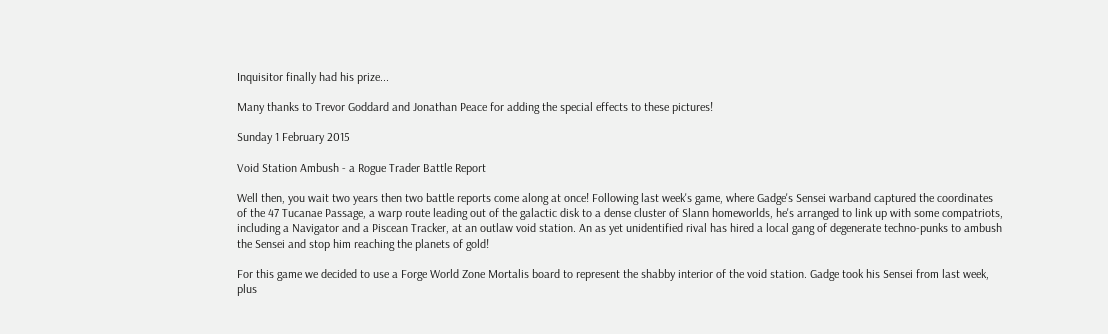Inquisitor finally had his prize...

Many thanks to Trevor Goddard and Jonathan Peace for adding the special effects to these pictures!

Sunday 1 February 2015

Void Station Ambush - a Rogue Trader Battle Report

Well then, you wait two years then two battle reports come along at once! Following last week's game, where Gadge's Sensei warband captured the coordinates of the 47 Tucanae Passage, a warp route leading out of the galactic disk to a dense cluster of Slann homeworlds, he's arranged to link up with some compatriots, including a Navigator and a Piscean Tracker, at an outlaw void station. An as yet unidentified rival has hired a local gang of degenerate techno-punks to ambush the Sensei and stop him reaching the planets of gold!

For this game we decided to use a Forge World Zone Mortalis board to represent the shabby interior of the void station. Gadge took his Sensei from last week, plus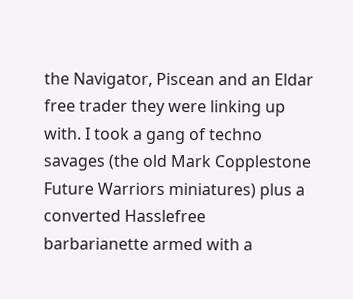the Navigator, Piscean and an Eldar free trader they were linking up with. I took a gang of techno savages (the old Mark Copplestone Future Warriors miniatures) plus a converted Hasslefree barbarianette armed with a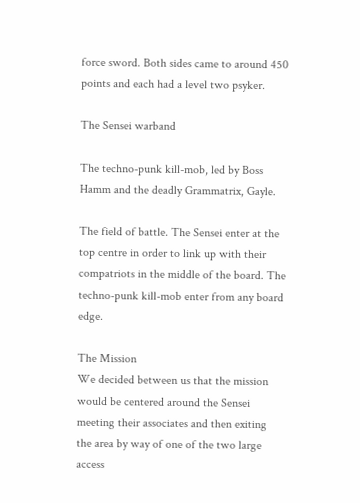force sword. Both sides came to around 450 points and each had a level two psyker.

The Sensei warband

The techno-punk kill-mob, led by Boss Hamm and the deadly Grammatrix, Gayle.

The field of battle. The Sensei enter at the top centre in order to link up with their compatriots in the middle of the board. The techno-punk kill-mob enter from any board edge.

The Mission
We decided between us that the mission would be centered around the Sensei meeting their associates and then exiting the area by way of one of the two large access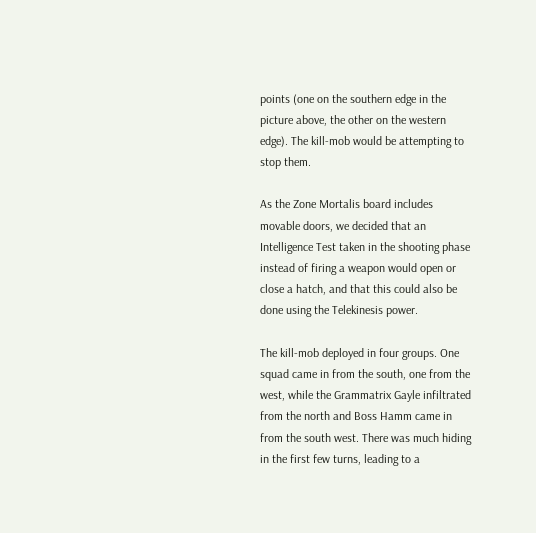points (one on the southern edge in the picture above, the other on the western edge). The kill-mob would be attempting to stop them.

As the Zone Mortalis board includes movable doors, we decided that an Intelligence Test taken in the shooting phase instead of firing a weapon would open or close a hatch, and that this could also be done using the Telekinesis power.

The kill-mob deployed in four groups. One squad came in from the south, one from the west, while the Grammatrix Gayle infiltrated from the north and Boss Hamm came in from the south west. There was much hiding in the first few turns, leading to a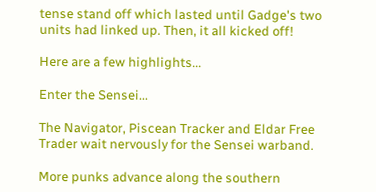tense stand off which lasted until Gadge's two units had linked up. Then, it all kicked off!

Here are a few highlights...

Enter the Sensei...

The Navigator, Piscean Tracker and Eldar Free Trader wait nervously for the Sensei warband.

More punks advance along the southern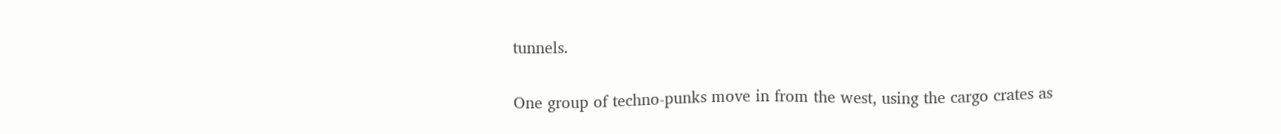tunnels.

One group of techno-punks move in from the west, using the cargo crates as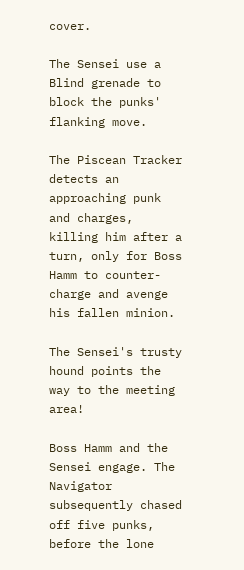cover.

The Sensei use a Blind grenade to block the punks' flanking move.

The Piscean Tracker detects an approaching punk and charges, killing him after a turn, only for Boss Hamm to counter-charge and avenge his fallen minion.

The Sensei's trusty hound points the way to the meeting area!

Boss Hamm and the Sensei engage. The Navigator subsequently chased off five punks, before the lone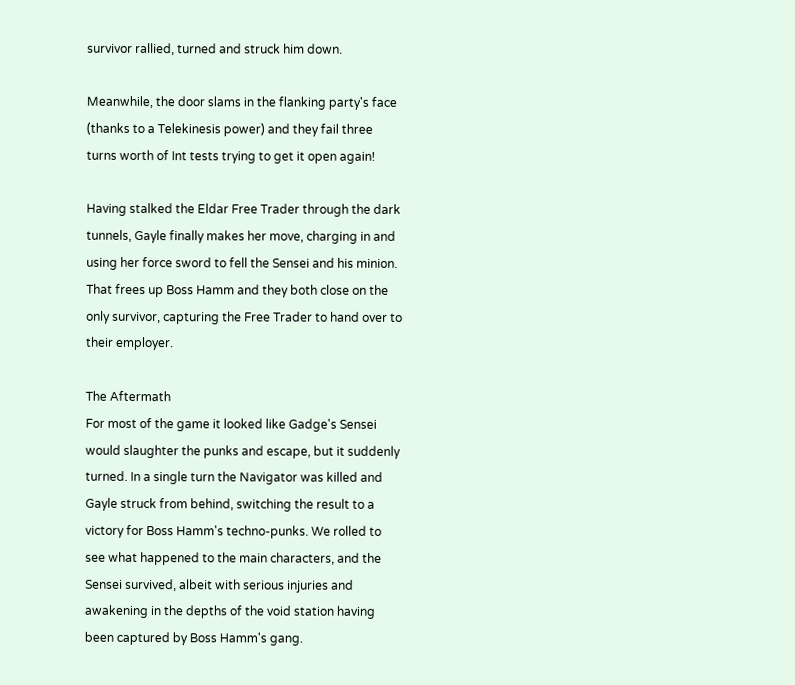survivor rallied, turned and struck him down.

Meanwhile, the door slams in the flanking party's face (thanks to a Telekinesis power) and they fail three turns worth of Int tests trying to get it open again!

Having stalked the Eldar Free Trader through the dark tunnels, Gayle finally makes her move, charging in and using her force sword to fell the Sensei and his minion. That frees up Boss Hamm and they both close on the only survivor, capturing the Free Trader to hand over to their employer.

The Aftermath
For most of the game it looked like Gadge's Sensei would slaughter the punks and escape, but it suddenly turned. In a single turn the Navigator was killed and Gayle struck from behind, switching the result to a victory for Boss Hamm's techno-punks. We rolled to see what happened to the main characters, and the Sensei survived, albeit with serious injuries and awakening in the depths of the void station having been captured by Boss Hamm's gang.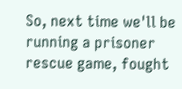So, next time we'll be running a prisoner rescue game, fought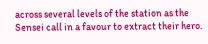across several levels of the station as the Sensei call in a favour to extract their hero.